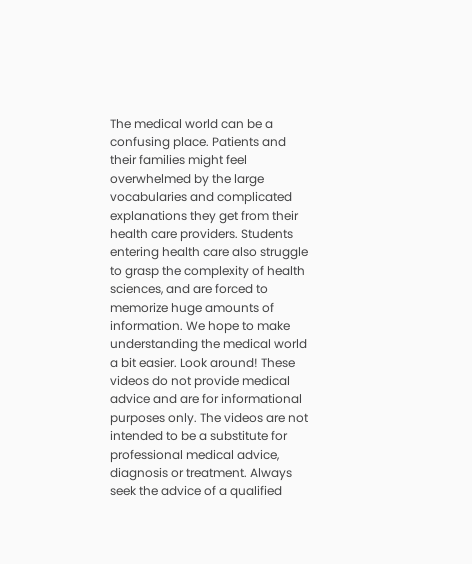The medical world can be a confusing place. Patients and their families might feel overwhelmed by the large vocabularies and complicated explanations they get from their health care providers. Students entering health care also struggle to grasp the complexity of health sciences, and are forced to memorize huge amounts of information. We hope to make understanding the medical world a bit easier. Look around! These videos do not provide medical advice and are for informational purposes only. The videos are not intended to be a substitute for professional medical advice, diagnosis or treatment. Always seek the advice of a qualified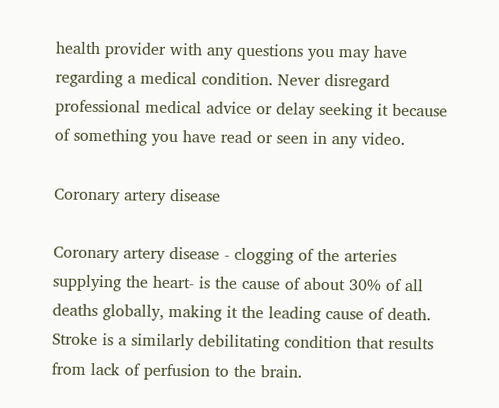health provider with any questions you may have regarding a medical condition. Never disregard professional medical advice or delay seeking it because of something you have read or seen in any video.

Coronary artery disease

Coronary artery disease - clogging of the arteries supplying the heart- is the cause of about 30% of all deaths globally, making it the leading cause of death. Stroke is a similarly debilitating condition that results from lack of perfusion to the brain.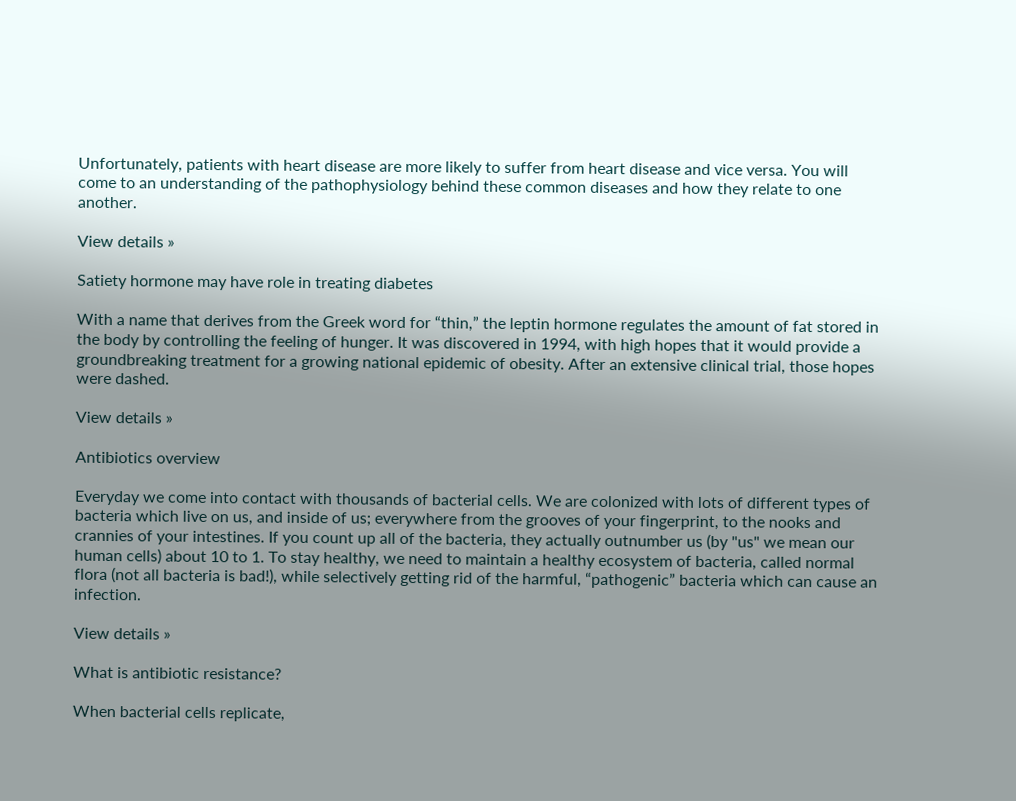Unfortunately, patients with heart disease are more likely to suffer from heart disease and vice versa. You will come to an understanding of the pathophysiology behind these common diseases and how they relate to one another.

View details »

Satiety hormone may have role in treating diabetes

With a name that derives from the Greek word for “thin,” the leptin hormone regulates the amount of fat stored in the body by controlling the feeling of hunger. It was discovered in 1994, with high hopes that it would provide a groundbreaking treatment for a growing national epidemic of obesity. After an extensive clinical trial, those hopes were dashed.

View details »

Antibiotics overview

Everyday we come into contact with thousands of bacterial cells. We are colonized with lots of different types of bacteria which live on us, and inside of us; everywhere from the grooves of your fingerprint, to the nooks and crannies of your intestines. If you count up all of the bacteria, they actually outnumber us (by "us" we mean our human cells) about 10 to 1. To stay healthy, we need to maintain a healthy ecosystem of bacteria, called normal flora (not all bacteria is bad!), while selectively getting rid of the harmful, “pathogenic” bacteria which can cause an infection.

View details »

What is antibiotic resistance?

When bacterial cells replicate,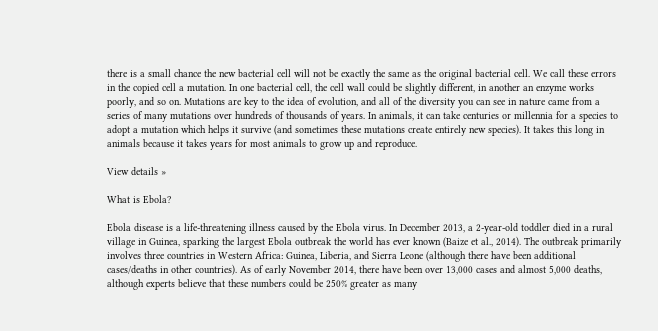there is a small chance the new bacterial cell will not be exactly the same as the original bacterial cell. We call these errors in the copied cell a mutation. In one bacterial cell, the cell wall could be slightly different, in another an enzyme works poorly, and so on. Mutations are key to the idea of evolution, and all of the diversity you can see in nature came from a series of many mutations over hundreds of thousands of years. In animals, it can take centuries or millennia for a species to adopt a mutation which helps it survive (and sometimes these mutations create entirely new species). It takes this long in animals because it takes years for most animals to grow up and reproduce.

View details »

What is Ebola?

Ebola disease is a life-threatening illness caused by the Ebola virus. In December 2013, a 2-year-old toddler died in a rural village in Guinea, sparking the largest Ebola outbreak the world has ever known (Baize et al., 2014). The outbreak primarily involves three countries in Western Africa: Guinea, Liberia, and Sierra Leone (although there have been additional cases/deaths in other countries). As of early November 2014, there have been over 13,000 cases and almost 5,000 deaths, although experts believe that these numbers could be 250% greater as many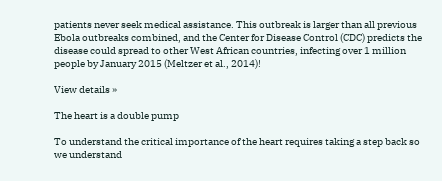patients never seek medical assistance. This outbreak is larger than all previous Ebola outbreaks combined, and the Center for Disease Control (CDC) predicts the disease could spread to other West African countries, infecting over 1 million people by January 2015 (Meltzer et al., 2014)!

View details »

The heart is a double pump

To understand the critical importance of the heart requires taking a step back so we understand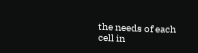the needs of each cell in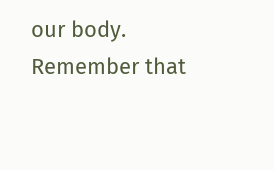our body. Remember that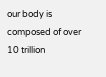our body is composed of over 10 trillion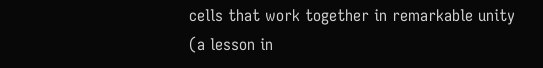cells that work together in remarkable unity (a lesson in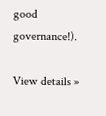good governance!).

View details »